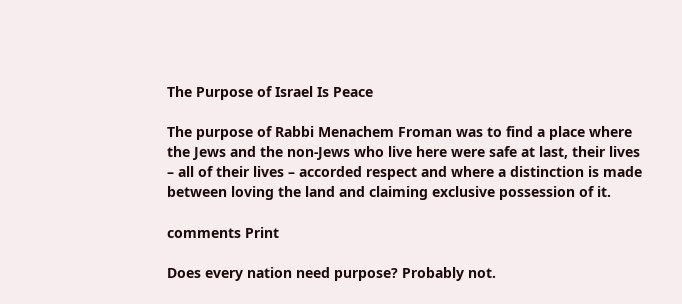The Purpose of Israel Is Peace

The purpose of Rabbi Menachem Froman was to find a place where the Jews and the non-Jews who live here were safe at last, their lives – all of their lives – accorded respect and where a distinction is made between loving the land and claiming exclusive possession of it.

comments Print

Does every nation need purpose? Probably not.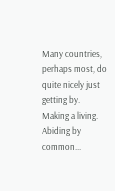Many countries, perhaps most, do quite nicely just getting by. Making a living. Abiding by common...